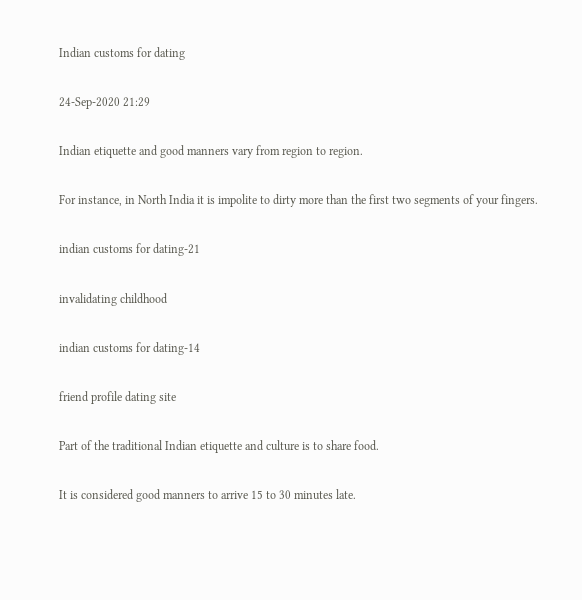Indian customs for dating

24-Sep-2020 21:29

Indian etiquette and good manners vary from region to region.

For instance, in North India it is impolite to dirty more than the first two segments of your fingers.

indian customs for dating-21

invalidating childhood

indian customs for dating-14

friend profile dating site

Part of the traditional Indian etiquette and culture is to share food.

It is considered good manners to arrive 15 to 30 minutes late.